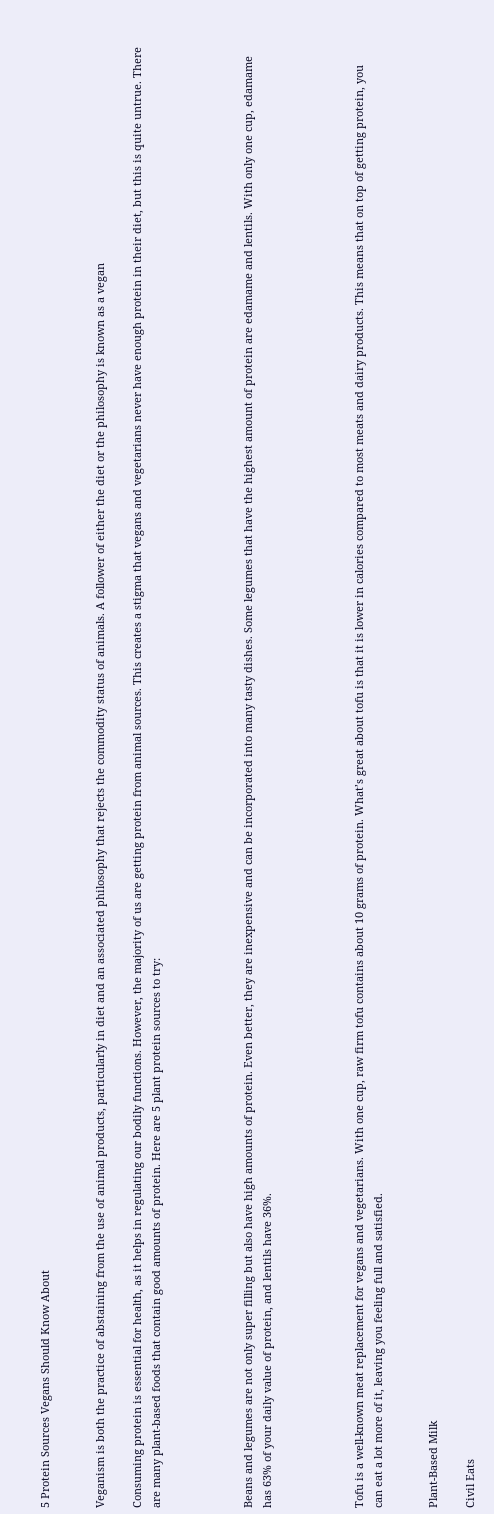5 Protein Sources Vegans Should Know About


Veganism is both the practice of abstaining from the use of animal products, particularly in diet and an associated philosophy that rejects the commodity status of animals. A follower of either the diet or the philosophy is known as a vegan

Consuming protein is essential for health, as it helps in regulating our bodily functions. However, the majority of us are getting protein from animal sources. This creates a stigma that vegans and vegetarians never have enough protein in their diet, but this is quite untrue. There are many plant-based foods that contain good amounts of protein. Here are 5 plant protein sources to try:




Beans and legumes are not only super filling but also have high amounts of protein. Even better, they are inexpensive and can be incorporated into many tasty dishes. Some legumes that have the highest amount of protein are edamame and lentils. With only one cup, edamame has 63% of your daily value of protein, and lentils have 36%.




Tofu is a well-known meat replacement for vegans and vegetarians. With one cup, raw firm tofu contains about 10 grams of protein. What’s great about tofu is that it is lower in calories compared to most meats and dairy products. This means that on top of getting protein, you can eat a lot more of it, leaving you feeling full and satisfied.


Plant-Based Milk

Civil Eats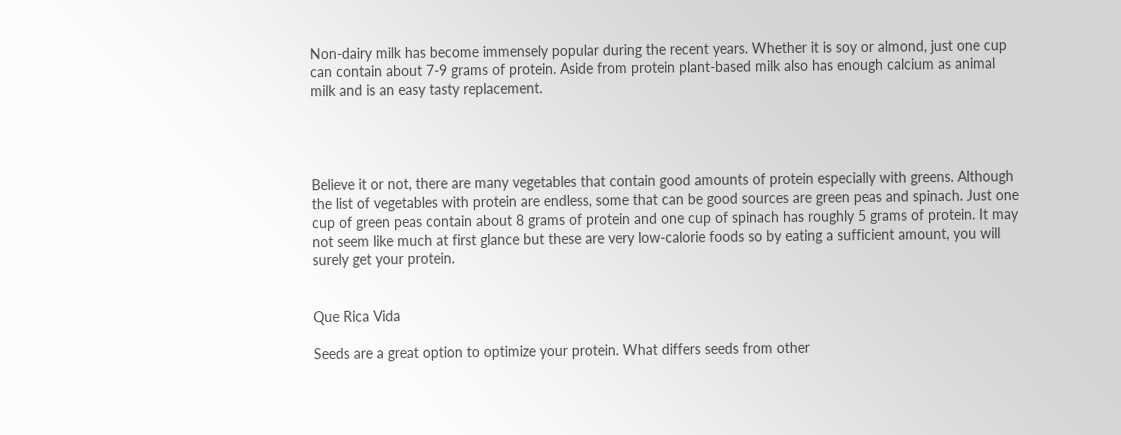Non-dairy milk has become immensely popular during the recent years. Whether it is soy or almond, just one cup can contain about 7-9 grams of protein. Aside from protein plant-based milk also has enough calcium as animal milk and is an easy tasty replacement.




Believe it or not, there are many vegetables that contain good amounts of protein especially with greens. Although the list of vegetables with protein are endless, some that can be good sources are green peas and spinach. Just one cup of green peas contain about 8 grams of protein and one cup of spinach has roughly 5 grams of protein. It may not seem like much at first glance but these are very low-calorie foods so by eating a sufficient amount, you will surely get your protein.


Que Rica Vida

Seeds are a great option to optimize your protein. What differs seeds from other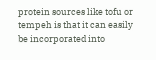protein sources like tofu or tempeh is that it can easily be incorporated into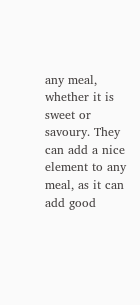any meal, whether it is sweet or savoury. They can add a nice element to any meal, as it can add good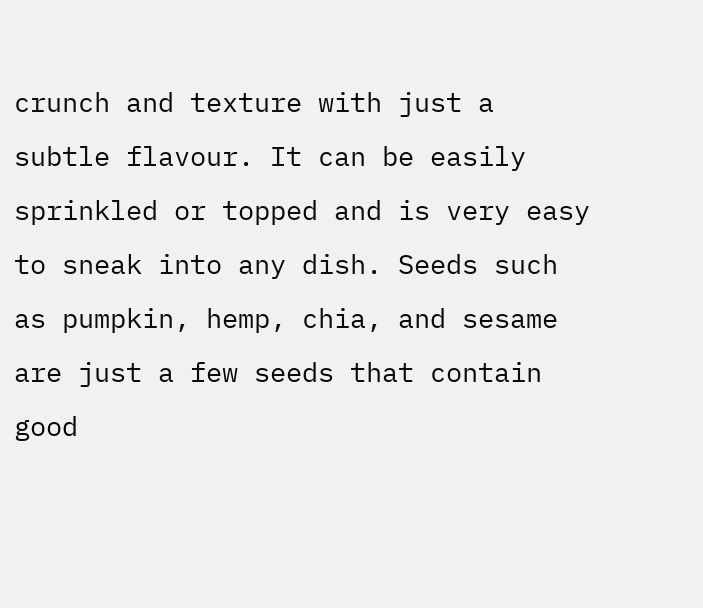crunch and texture with just a subtle flavour. It can be easily sprinkled or topped and is very easy to sneak into any dish. Seeds such as pumpkin, hemp, chia, and sesame are just a few seeds that contain good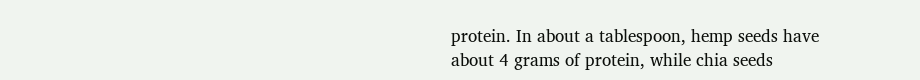protein. In about a tablespoon, hemp seeds have about 4 grams of protein, while chia seeds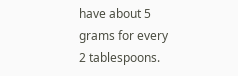have about 5 grams for every 2 tablespoons.